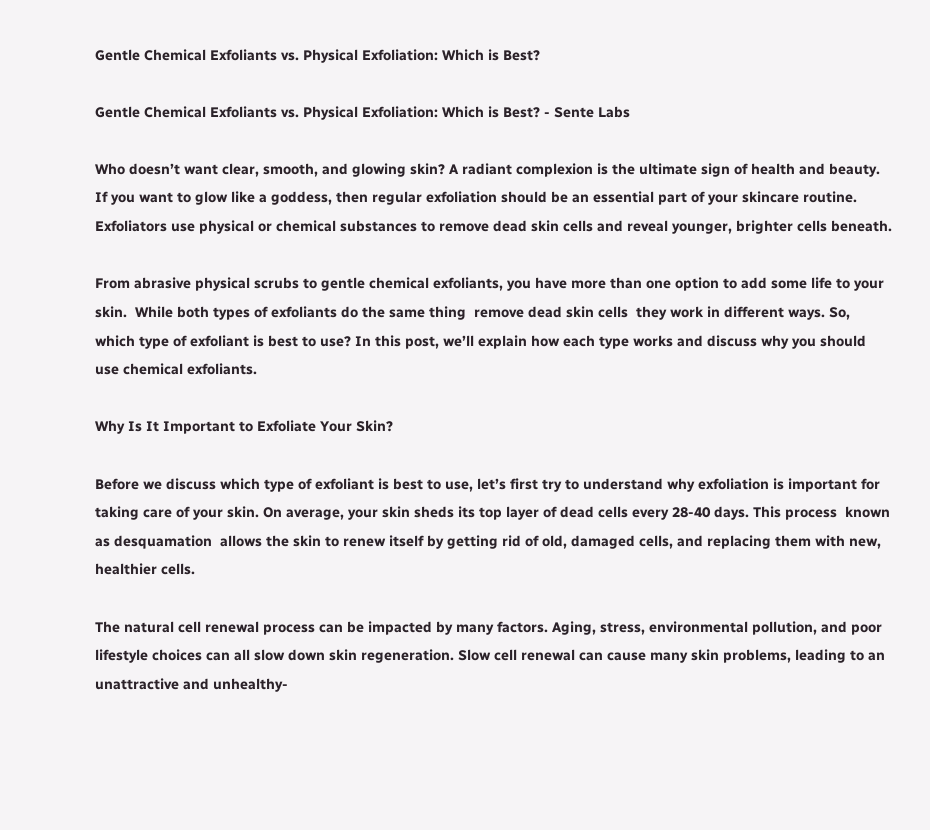Gentle Chemical Exfoliants vs. Physical Exfoliation: Which is Best?

Gentle Chemical Exfoliants vs. Physical Exfoliation: Which is Best? - Sente Labs

Who doesn’t want clear, smooth, and glowing skin? A radiant complexion is the ultimate sign of health and beauty. If you want to glow like a goddess, then regular exfoliation should be an essential part of your skincare routine. Exfoliators use physical or chemical substances to remove dead skin cells and reveal younger, brighter cells beneath.

From abrasive physical scrubs to gentle chemical exfoliants, you have more than one option to add some life to your skin.  While both types of exfoliants do the same thing  remove dead skin cells  they work in different ways. So, which type of exfoliant is best to use? In this post, we’ll explain how each type works and discuss why you should use chemical exfoliants.

Why Is It Important to Exfoliate Your Skin?

Before we discuss which type of exfoliant is best to use, let’s first try to understand why exfoliation is important for taking care of your skin. On average, your skin sheds its top layer of dead cells every 28-40 days. This process  known as desquamation  allows the skin to renew itself by getting rid of old, damaged cells, and replacing them with new, healthier cells.

The natural cell renewal process can be impacted by many factors. Aging, stress, environmental pollution, and poor lifestyle choices can all slow down skin regeneration. Slow cell renewal can cause many skin problems, leading to an unattractive and unhealthy-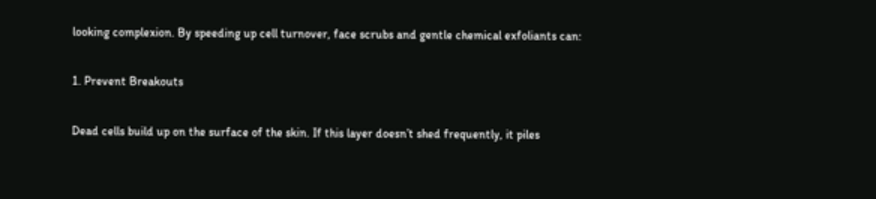looking complexion. By speeding up cell turnover, face scrubs and gentle chemical exfoliants can:

1. Prevent Breakouts

Dead cells build up on the surface of the skin. If this layer doesn’t shed frequently, it piles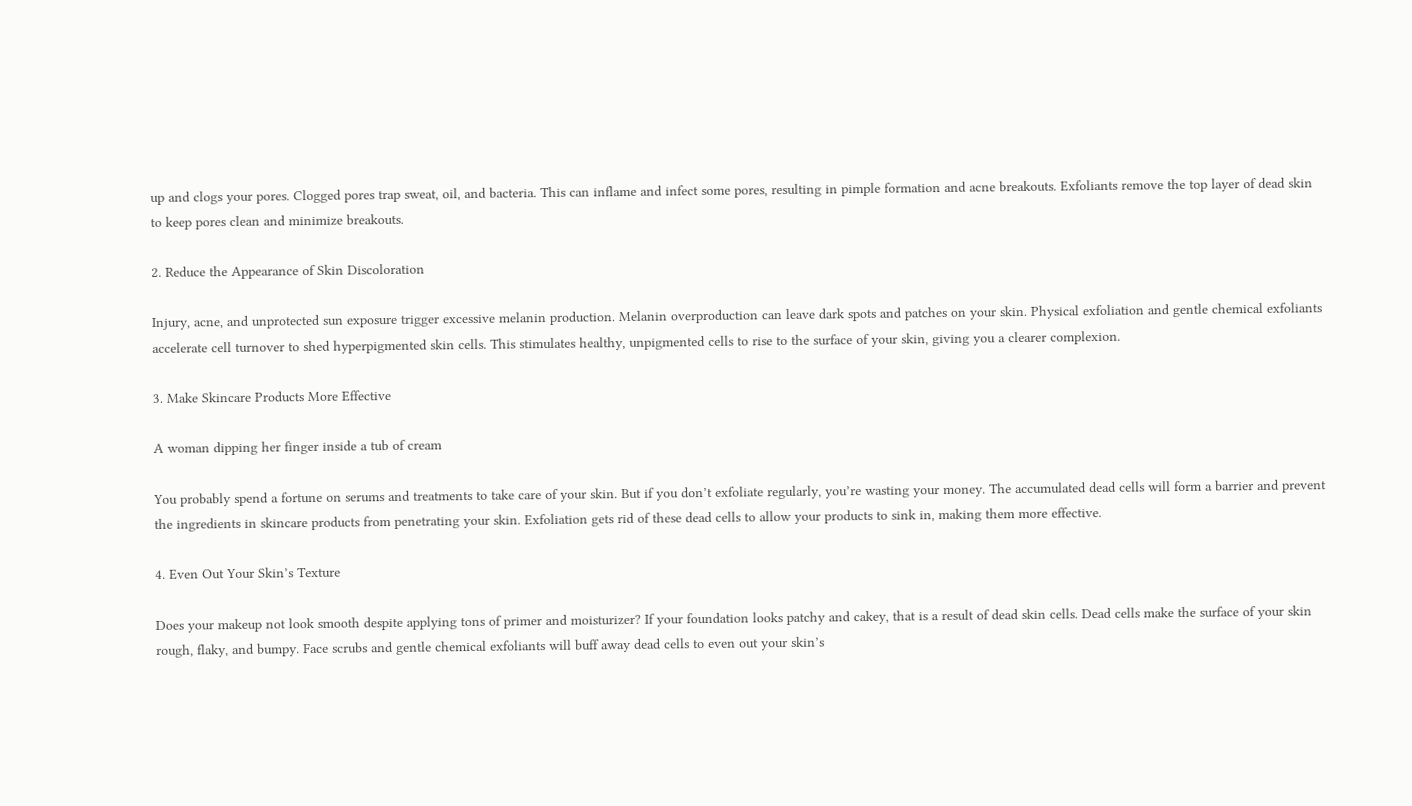up and clogs your pores. Clogged pores trap sweat, oil, and bacteria. This can inflame and infect some pores, resulting in pimple formation and acne breakouts. Exfoliants remove the top layer of dead skin to keep pores clean and minimize breakouts.

2. Reduce the Appearance of Skin Discoloration

Injury, acne, and unprotected sun exposure trigger excessive melanin production. Melanin overproduction can leave dark spots and patches on your skin. Physical exfoliation and gentle chemical exfoliants accelerate cell turnover to shed hyperpigmented skin cells. This stimulates healthy, unpigmented cells to rise to the surface of your skin, giving you a clearer complexion.

3. Make Skincare Products More Effective

A woman dipping her finger inside a tub of cream

You probably spend a fortune on serums and treatments to take care of your skin. But if you don’t exfoliate regularly, you’re wasting your money. The accumulated dead cells will form a barrier and prevent the ingredients in skincare products from penetrating your skin. Exfoliation gets rid of these dead cells to allow your products to sink in, making them more effective.

4. Even Out Your Skin’s Texture

Does your makeup not look smooth despite applying tons of primer and moisturizer? If your foundation looks patchy and cakey, that is a result of dead skin cells. Dead cells make the surface of your skin rough, flaky, and bumpy. Face scrubs and gentle chemical exfoliants will buff away dead cells to even out your skin’s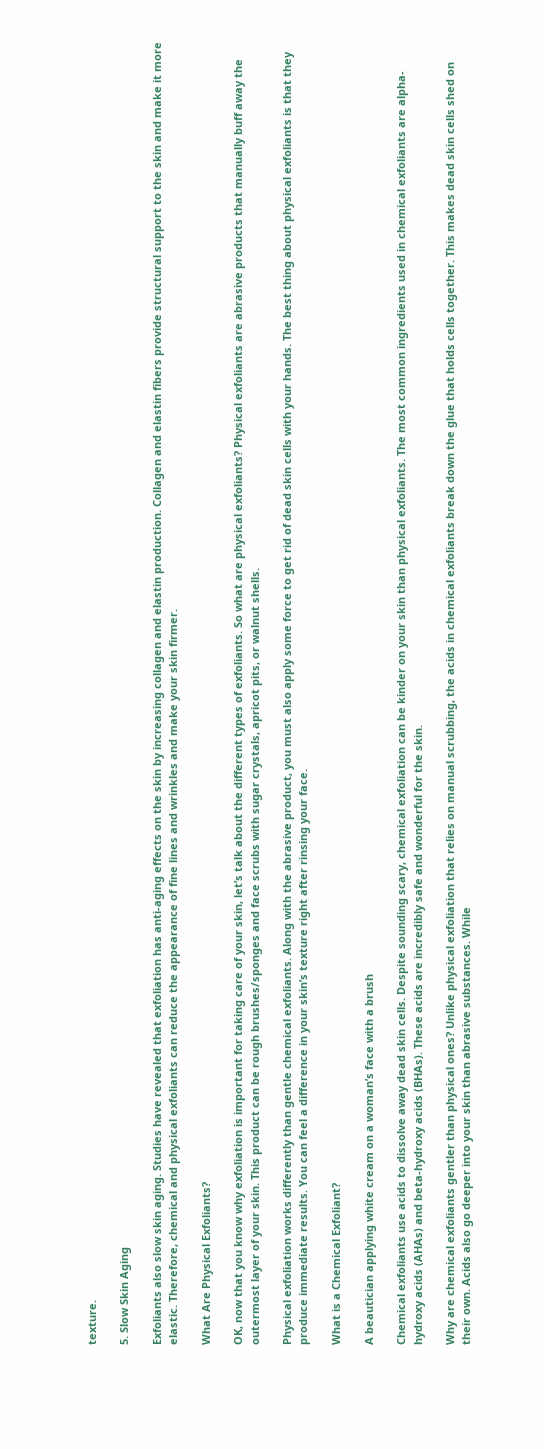texture.

5. Slow Skin Aging

Exfoliants also slow skin aging. Studies have revealed that exfoliation has anti-aging effects on the skin by increasing collagen and elastin production. Collagen and elastin fibers provide structural support to the skin and make it more elastic. Therefore, chemical and physical exfoliants can reduce the appearance of fine lines and wrinkles and make your skin firmer.

What Are Physical Exfoliants?

OK, now that you know why exfoliation is important for taking care of your skin, let’s talk about the different types of exfoliants. So what are physical exfoliants? Physical exfoliants are abrasive products that manually buff away the outermost layer of your skin. This product can be rough brushes/sponges and face scrubs with sugar crystals, apricot pits, or walnut shells.

Physical exfoliation works differently than gentle chemical exfoliants. Along with the abrasive product, you must also apply some force to get rid of dead skin cells with your hands. The best thing about physical exfoliants is that they produce immediate results. You can feel a difference in your skin’s texture right after rinsing your face.

What is a Chemical Exfoliant?

A beautician applying white cream on a woman’s face with a brush

Chemical exfoliants use acids to dissolve away dead skin cells. Despite sounding scary, chemical exfoliation can be kinder on your skin than physical exfoliants. The most common ingredients used in chemical exfoliants are alpha-hydroxy acids (AHAs) and beta-hydroxy acids (BHAs). These acids are incredibly safe and wonderful for the skin.

Why are chemical exfoliants gentler than physical ones? Unlike physical exfoliation that relies on manual scrubbing, the acids in chemical exfoliants break down the glue that holds cells together. This makes dead skin cells shed on their own. Acids also go deeper into your skin than abrasive substances. While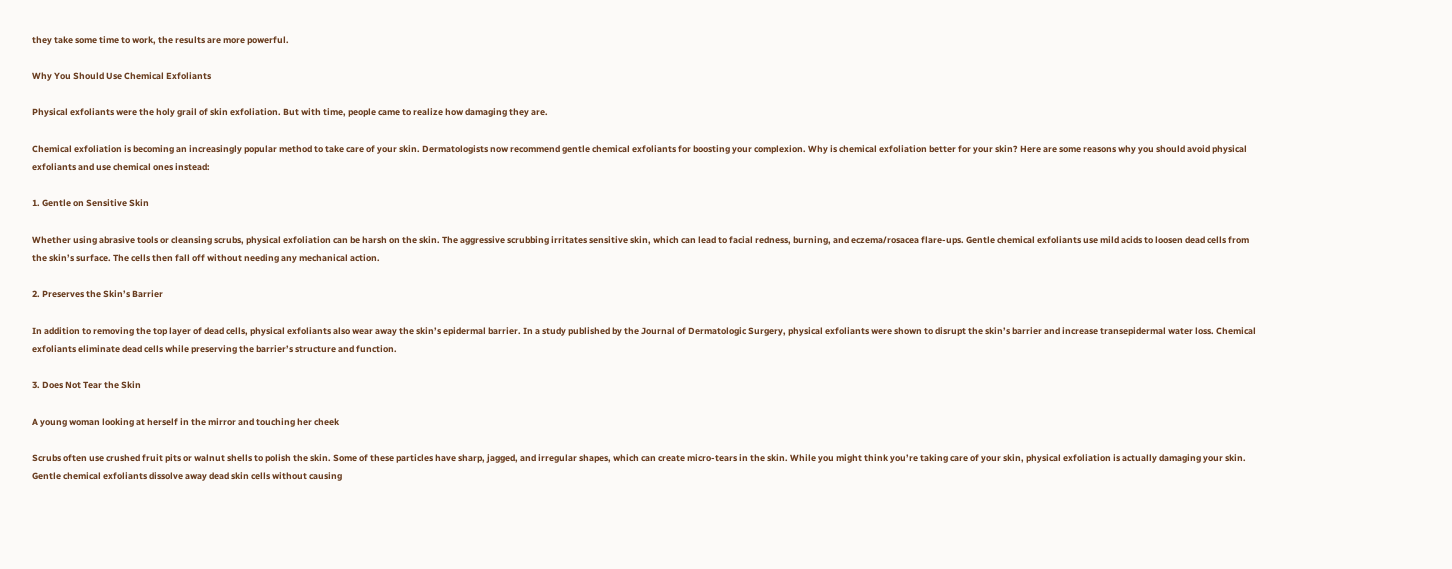they take some time to work, the results are more powerful.

Why You Should Use Chemical Exfoliants

Physical exfoliants were the holy grail of skin exfoliation. But with time, people came to realize how damaging they are.

Chemical exfoliation is becoming an increasingly popular method to take care of your skin. Dermatologists now recommend gentle chemical exfoliants for boosting your complexion. Why is chemical exfoliation better for your skin? Here are some reasons why you should avoid physical exfoliants and use chemical ones instead:

1. Gentle on Sensitive Skin

Whether using abrasive tools or cleansing scrubs, physical exfoliation can be harsh on the skin. The aggressive scrubbing irritates sensitive skin, which can lead to facial redness, burning, and eczema/rosacea flare-ups. Gentle chemical exfoliants use mild acids to loosen dead cells from the skin’s surface. The cells then fall off without needing any mechanical action.

2. Preserves the Skin’s Barrier

In addition to removing the top layer of dead cells, physical exfoliants also wear away the skin’s epidermal barrier. In a study published by the Journal of Dermatologic Surgery, physical exfoliants were shown to disrupt the skin’s barrier and increase transepidermal water loss. Chemical exfoliants eliminate dead cells while preserving the barrier’s structure and function.

3. Does Not Tear the Skin

A young woman looking at herself in the mirror and touching her cheek

Scrubs often use crushed fruit pits or walnut shells to polish the skin. Some of these particles have sharp, jagged, and irregular shapes, which can create micro-tears in the skin. While you might think you’re taking care of your skin, physical exfoliation is actually damaging your skin. Gentle chemical exfoliants dissolve away dead skin cells without causing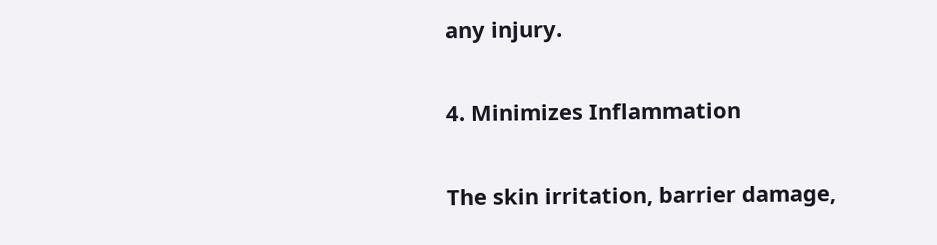any injury.

4. Minimizes Inflammation

The skin irritation, barrier damage,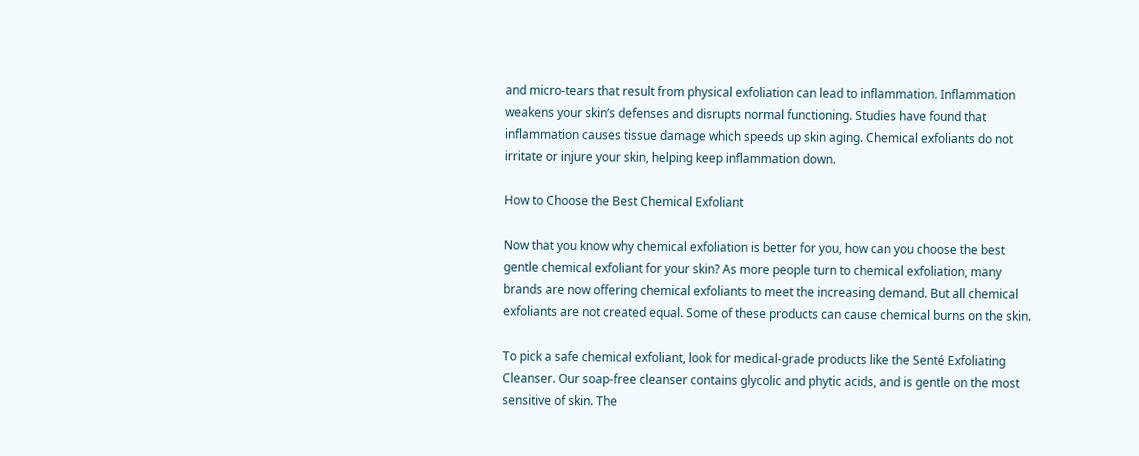and micro-tears that result from physical exfoliation can lead to inflammation. Inflammation weakens your skin’s defenses and disrupts normal functioning. Studies have found that inflammation causes tissue damage which speeds up skin aging. Chemical exfoliants do not irritate or injure your skin, helping keep inflammation down.

How to Choose the Best Chemical Exfoliant

Now that you know why chemical exfoliation is better for you, how can you choose the best gentle chemical exfoliant for your skin? As more people turn to chemical exfoliation, many brands are now offering chemical exfoliants to meet the increasing demand. But all chemical exfoliants are not created equal. Some of these products can cause chemical burns on the skin.

To pick a safe chemical exfoliant, look for medical-grade products like the Senté Exfoliating Cleanser. Our soap-free cleanser contains glycolic and phytic acids, and is gentle on the most sensitive of skin. The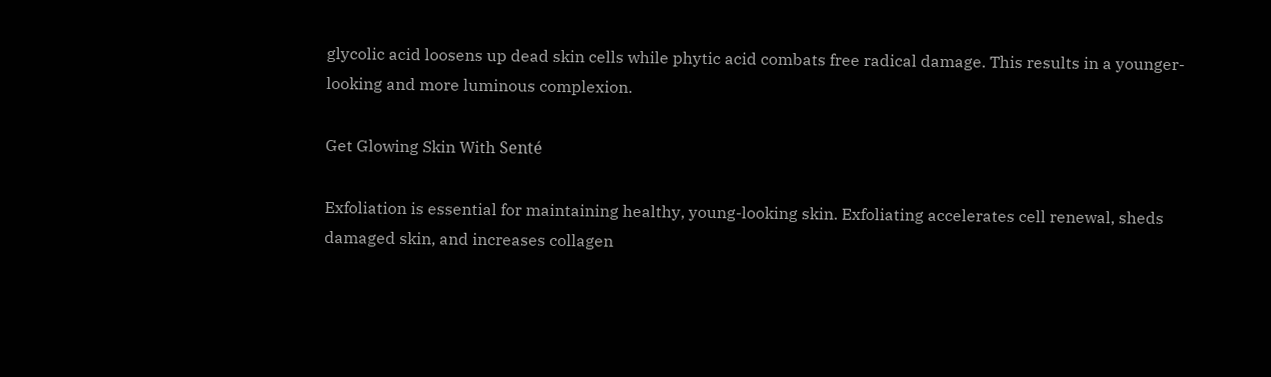glycolic acid loosens up dead skin cells while phytic acid combats free radical damage. This results in a younger-looking and more luminous complexion.

Get Glowing Skin With Senté

Exfoliation is essential for maintaining healthy, young-looking skin. Exfoliating accelerates cell renewal, sheds damaged skin, and increases collagen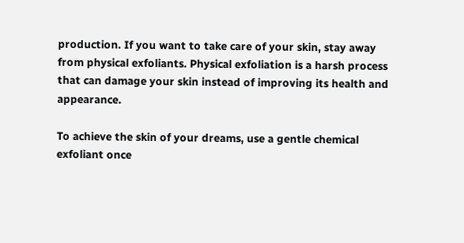production. If you want to take care of your skin, stay away from physical exfoliants. Physical exfoliation is a harsh process that can damage your skin instead of improving its health and appearance.

To achieve the skin of your dreams, use a gentle chemical exfoliant once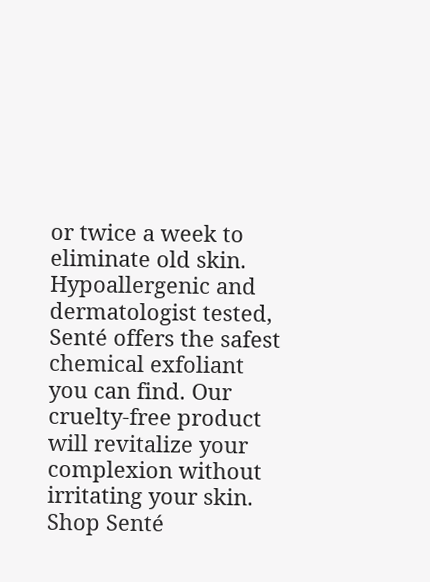or twice a week to eliminate old skin. Hypoallergenic and dermatologist tested, Senté offers the safest chemical exfoliant you can find. Our cruelty-free product will revitalize your complexion without irritating your skin. Shop Senté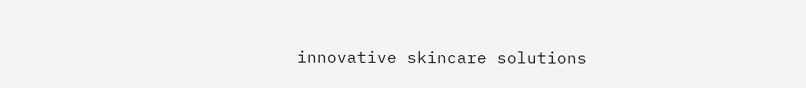innovative skincare solutions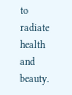to radiate health and beauty.